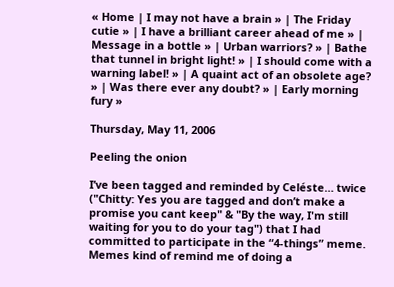« Home | I may not have a brain » | The Friday cutie » | I have a brilliant career ahead of me » | Message in a bottle » | Urban warriors? » | Bathe that tunnel in bright light! » | I should come with a warning label! » | A quaint act of an obsolete age? » | Was there ever any doubt? » | Early morning fury »

Thursday, May 11, 2006

Peeling the onion

I’ve been tagged and reminded by Celéste… twice ("Chitty: Yes you are tagged and don’t make a promise you cant keep" & "By the way, I'm still waiting for you to do your tag") that I had committed to participate in the “4-things” meme. Memes kind of remind me of doing a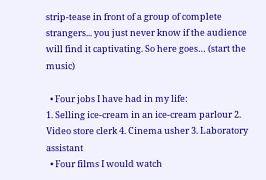strip-tease in front of a group of complete strangers... you just never know if the audience will find it captivating. So here goes… (start the music)

  • Four jobs I have had in my life:
1. Selling ice-cream in an ice-cream parlour 2. Video store clerk 4. Cinema usher 3. Laboratory assistant
  • Four films I would watch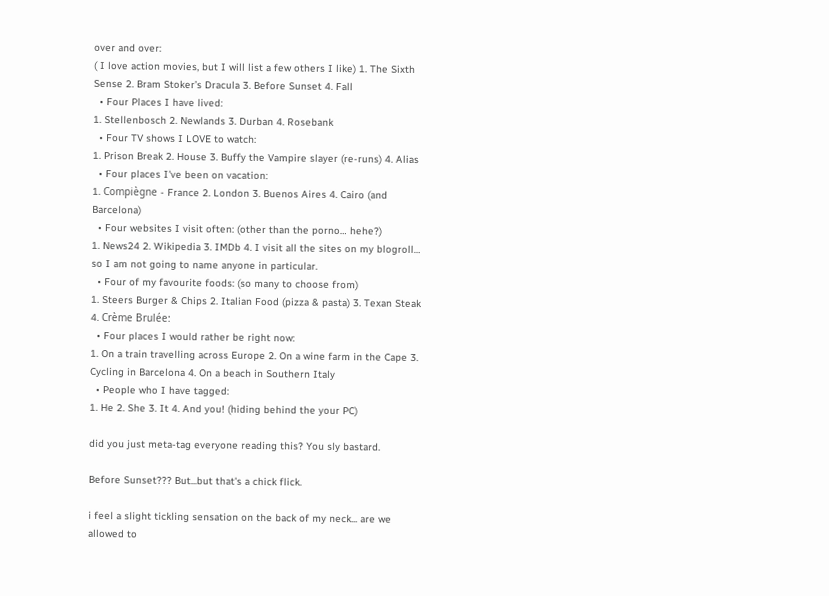over and over:
( I love action movies, but I will list a few others I like) 1. The Sixth Sense 2. Bram Stoker’s Dracula 3. Before Sunset 4. Fall
  • Four Places I have lived:
1. Stellenbosch 2. Newlands 3. Durban 4. Rosebank
  • Four TV shows I LOVE to watch:
1. Prison Break 2. House 3. Buffy the Vampire slayer (re-runs) 4. Alias
  • Four places I've been on vacation:
1. Compiègne - France 2. London 3. Buenos Aires 4. Cairo (and Barcelona)
  • Four websites I visit often: (other than the porno… hehe?)
1. News24 2. Wikipedia 3. IMDb 4. I visit all the sites on my blogroll… so I am not going to name anyone in particular.
  • Four of my favourite foods: (so many to choose from)
1. Steers Burger & Chips 2. Italian Food (pizza & pasta) 3. Texan Steak 4. Crème Brulée:
  • Four places I would rather be right now:
1. On a train travelling across Europe 2. On a wine farm in the Cape 3. Cycling in Barcelona 4. On a beach in Southern Italy
  • People who I have tagged:
1. He 2. She 3. It 4. And you! (hiding behind the your PC)

did you just meta-tag everyone reading this? You sly bastard.

Before Sunset??? But...but that's a chick flick.

i feel a slight tickling sensation on the back of my neck... are we allowed to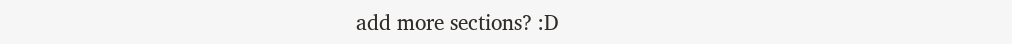add more sections? :D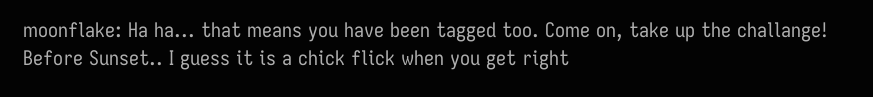moonflake: Ha ha... that means you have been tagged too. Come on, take up the challange!
Before Sunset.. I guess it is a chick flick when you get right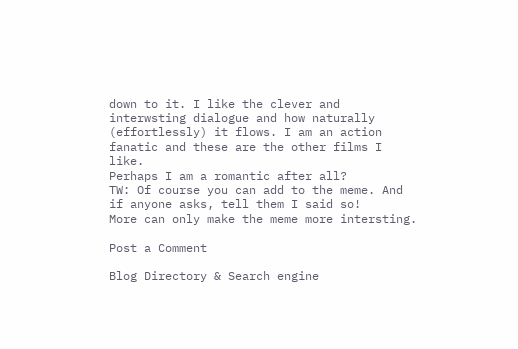down to it. I like the clever and interwsting dialogue and how naturally (effortlessly) it flows. I am an action fanatic and these are the other films I like.
Perhaps I am a romantic after all?
TW: Of course you can add to the meme. And if anyone asks, tell them I said so!
More can only make the meme more intersting.

Post a Comment

Blog Directory & Search engine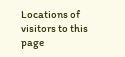Locations of visitors to this page